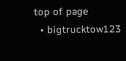top of page
  • bigtrucktow123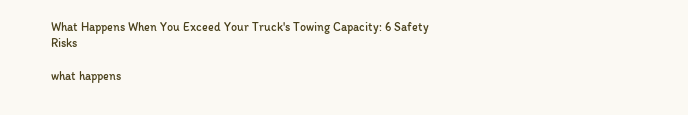What Happens When You Exceed Your Truck's Towing Capacity: 6 Safety Risks

what happens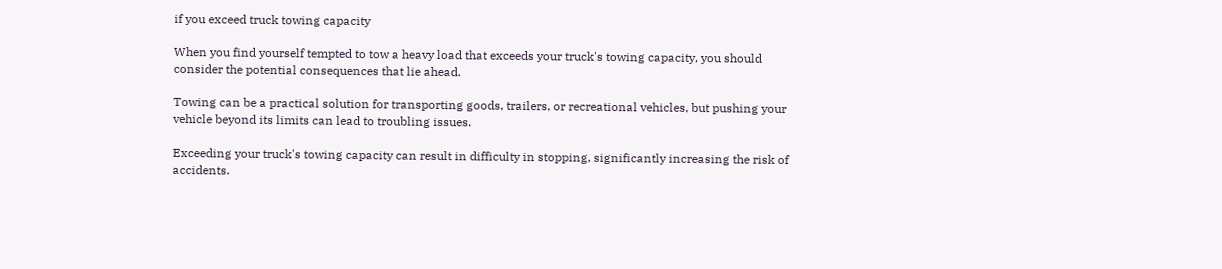if you exceed truck towing capacity

When you find yourself tempted to tow a heavy load that exceeds your truck's towing capacity, you should consider the potential consequences that lie ahead.

Towing can be a practical solution for transporting goods, trailers, or recreational vehicles, but pushing your vehicle beyond its limits can lead to troubling issues.

Exceeding your truck's towing capacity can result in difficulty in stopping, significantly increasing the risk of accidents.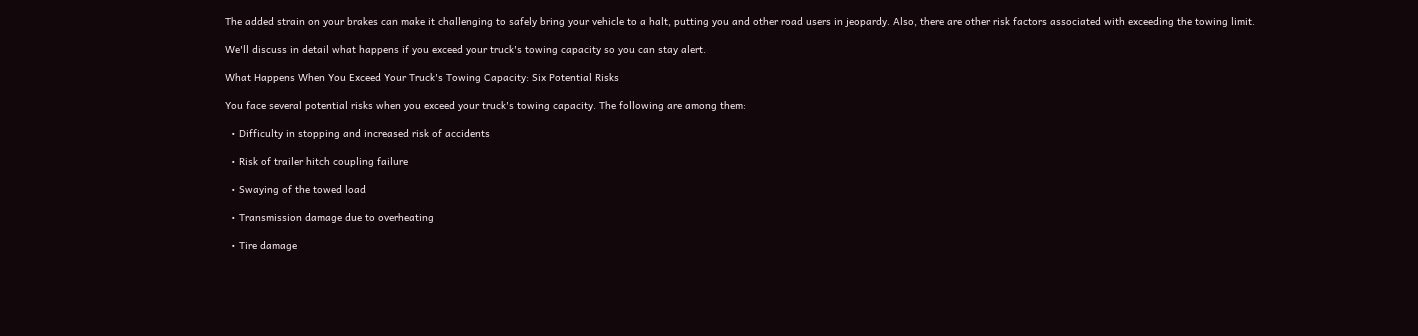The added strain on your brakes can make it challenging to safely bring your vehicle to a halt, putting you and other road users in jeopardy. Also, there are other risk factors associated with exceeding the towing limit.

We'll discuss in detail what happens if you exceed your truck's towing capacity so you can stay alert.

What Happens When You Exceed Your Truck's Towing Capacity: Six Potential Risks

You face several potential risks when you exceed your truck's towing capacity. The following are among them:

  • Difficulty in stopping and increased risk of accidents

  • Risk of trailer hitch coupling failure

  • Swaying of the towed load

  • Transmission damage due to overheating

  • Tire damage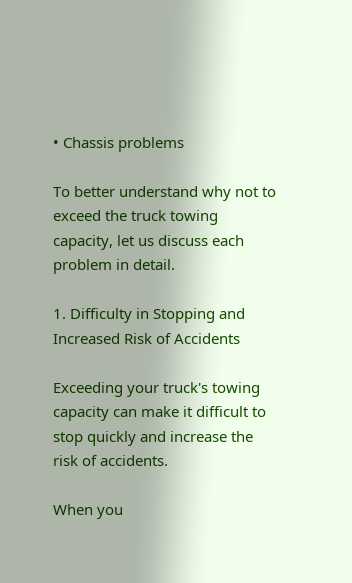• Chassis problems

To better understand why not to exceed the truck towing capacity, let us discuss each problem in detail.

1. Difficulty in Stopping and Increased Risk of Accidents

Exceeding your truck's towing capacity can make it difficult to stop quickly and increase the risk of accidents.

When you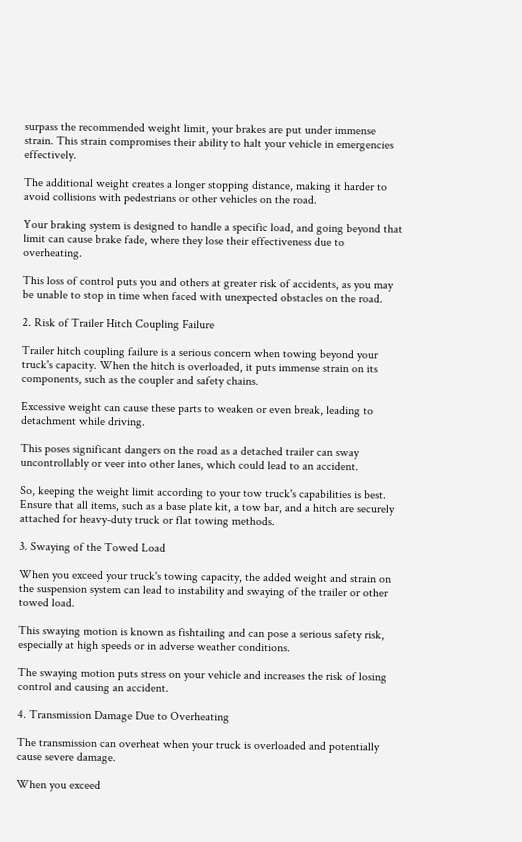surpass the recommended weight limit, your brakes are put under immense strain. This strain compromises their ability to halt your vehicle in emergencies effectively.

The additional weight creates a longer stopping distance, making it harder to avoid collisions with pedestrians or other vehicles on the road.

Your braking system is designed to handle a specific load, and going beyond that limit can cause brake fade, where they lose their effectiveness due to overheating.

This loss of control puts you and others at greater risk of accidents, as you may be unable to stop in time when faced with unexpected obstacles on the road.

2. Risk of Trailer Hitch Coupling Failure

Trailer hitch coupling failure is a serious concern when towing beyond your truck's capacity. When the hitch is overloaded, it puts immense strain on its components, such as the coupler and safety chains.

Excessive weight can cause these parts to weaken or even break, leading to detachment while driving.

This poses significant dangers on the road as a detached trailer can sway uncontrollably or veer into other lanes, which could lead to an accident.

So, keeping the weight limit according to your tow truck's capabilities is best. Ensure that all items, such as a base plate kit, a tow bar, and a hitch are securely attached for heavy-duty truck or flat towing methods.

3. Swaying of the Towed Load

When you exceed your truck's towing capacity, the added weight and strain on the suspension system can lead to instability and swaying of the trailer or other towed load.

This swaying motion is known as fishtailing and can pose a serious safety risk, especially at high speeds or in adverse weather conditions.

The swaying motion puts stress on your vehicle and increases the risk of losing control and causing an accident.

4. Transmission Damage Due to Overheating

The transmission can overheat when your truck is overloaded and potentially cause severe damage.

When you exceed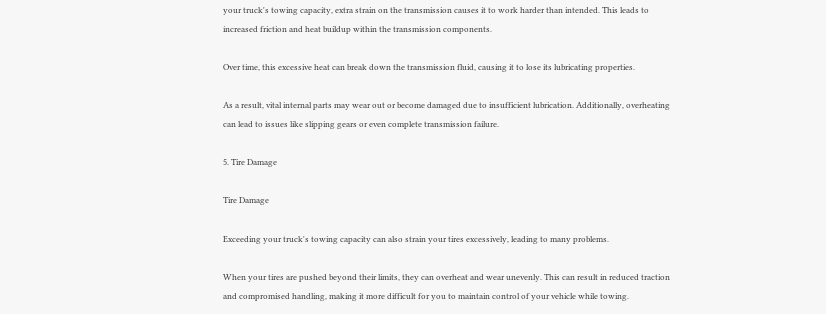your truck's towing capacity, extra strain on the transmission causes it to work harder than intended. This leads to increased friction and heat buildup within the transmission components.

Over time, this excessive heat can break down the transmission fluid, causing it to lose its lubricating properties.

As a result, vital internal parts may wear out or become damaged due to insufficient lubrication. Additionally, overheating can lead to issues like slipping gears or even complete transmission failure.

5. Tire Damage

Tire Damage

Exceeding your truck's towing capacity can also strain your tires excessively, leading to many problems.

When your tires are pushed beyond their limits, they can overheat and wear unevenly. This can result in reduced traction and compromised handling, making it more difficult for you to maintain control of your vehicle while towing.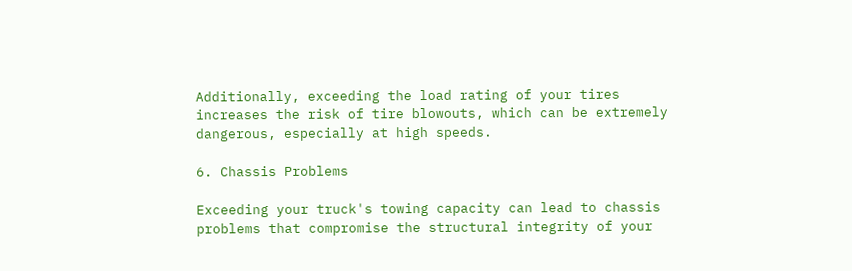Additionally, exceeding the load rating of your tires increases the risk of tire blowouts, which can be extremely dangerous, especially at high speeds.

6. Chassis Problems

Exceeding your truck's towing capacity can lead to chassis problems that compromise the structural integrity of your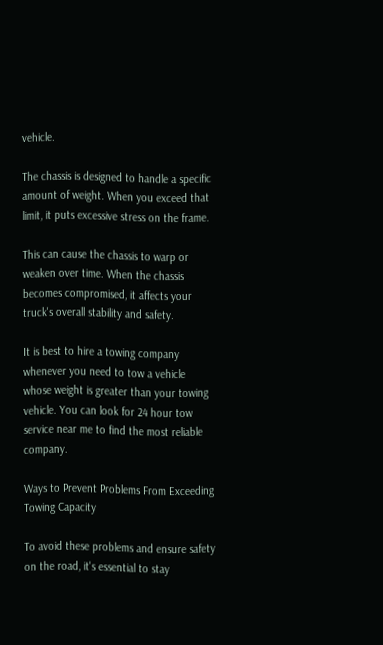vehicle.

The chassis is designed to handle a specific amount of weight. When you exceed that limit, it puts excessive stress on the frame.

This can cause the chassis to warp or weaken over time. When the chassis becomes compromised, it affects your truck's overall stability and safety.

It is best to hire a towing company whenever you need to tow a vehicle whose weight is greater than your towing vehicle. You can look for 24 hour tow service near me to find the most reliable company.

Ways to Prevent Problems From Exceeding Towing Capacity

To avoid these problems and ensure safety on the road, it's essential to stay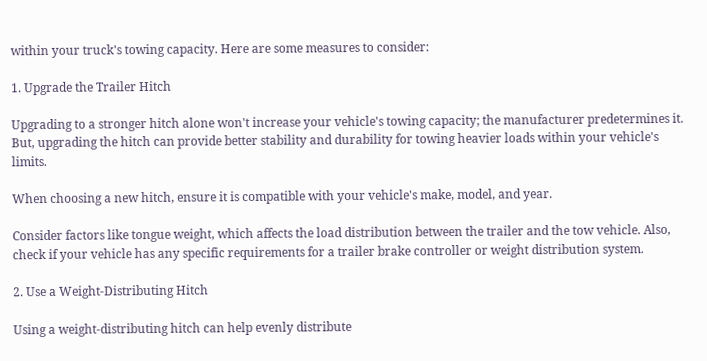within your truck's towing capacity. Here are some measures to consider:

1. Upgrade the Trailer Hitch

Upgrading to a stronger hitch alone won't increase your vehicle's towing capacity; the manufacturer predetermines it. But, upgrading the hitch can provide better stability and durability for towing heavier loads within your vehicle's limits.

When choosing a new hitch, ensure it is compatible with your vehicle's make, model, and year.

Consider factors like tongue weight, which affects the load distribution between the trailer and the tow vehicle. Also, check if your vehicle has any specific requirements for a trailer brake controller or weight distribution system.

2. Use a Weight-Distributing Hitch

Using a weight-distributing hitch can help evenly distribute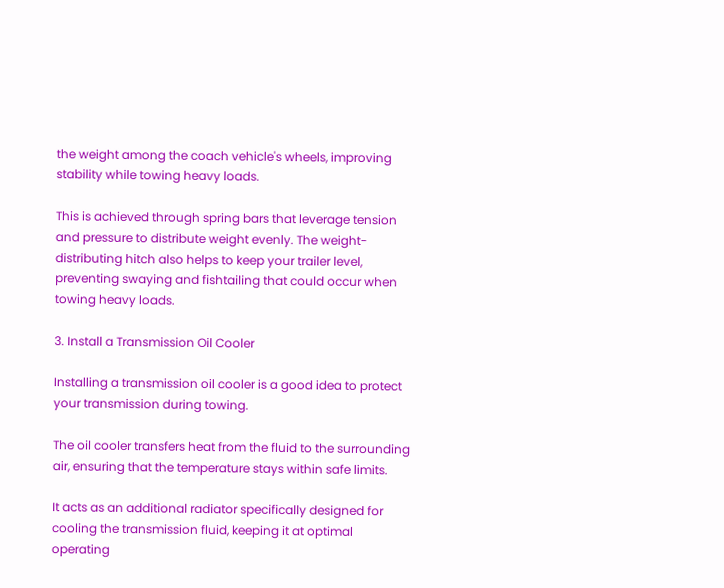the weight among the coach vehicle's wheels, improving stability while towing heavy loads.

This is achieved through spring bars that leverage tension and pressure to distribute weight evenly. The weight-distributing hitch also helps to keep your trailer level, preventing swaying and fishtailing that could occur when towing heavy loads.

3. Install a Transmission Oil Cooler

Installing a transmission oil cooler is a good idea to protect your transmission during towing.

The oil cooler transfers heat from the fluid to the surrounding air, ensuring that the temperature stays within safe limits.

It acts as an additional radiator specifically designed for cooling the transmission fluid, keeping it at optimal operating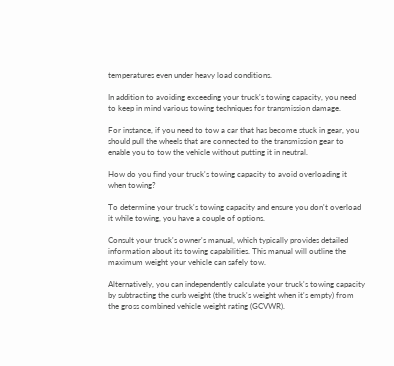temperatures even under heavy load conditions.

In addition to avoiding exceeding your truck's towing capacity, you need to keep in mind various towing techniques for transmission damage.

For instance, if you need to tow a car that has become stuck in gear, you should pull the wheels that are connected to the transmission gear to enable you to tow the vehicle without putting it in neutral.

How do you find your truck's towing capacity to avoid overloading it when towing?

To determine your truck's towing capacity and ensure you don't overload it while towing, you have a couple of options.

Consult your truck's owner's manual, which typically provides detailed information about its towing capabilities. This manual will outline the maximum weight your vehicle can safely tow.

Alternatively, you can independently calculate your truck's towing capacity by subtracting the curb weight (the truck's weight when it's empty) from the gross combined vehicle weight rating (GCVWR).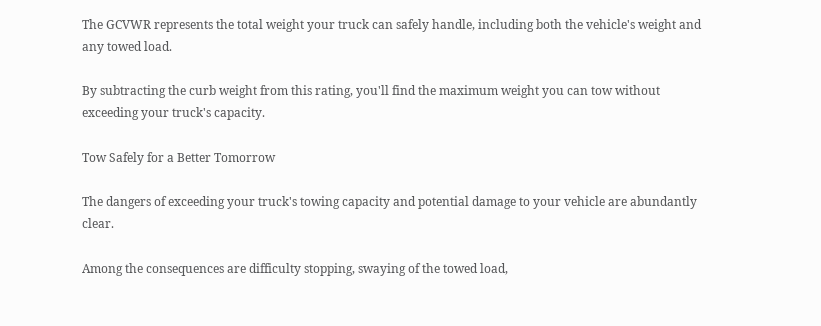The GCVWR represents the total weight your truck can safely handle, including both the vehicle's weight and any towed load.

By subtracting the curb weight from this rating, you'll find the maximum weight you can tow without exceeding your truck's capacity.

Tow Safely for a Better Tomorrow

The dangers of exceeding your truck's towing capacity and potential damage to your vehicle are abundantly clear.

Among the consequences are difficulty stopping, swaying of the towed load,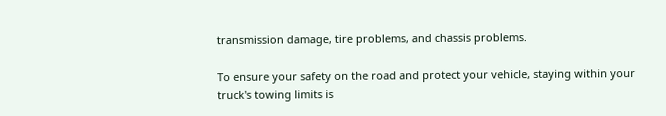transmission damage, tire problems, and chassis problems.

To ensure your safety on the road and protect your vehicle, staying within your truck's towing limits is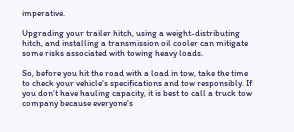imperative.

Upgrading your trailer hitch, using a weight-distributing hitch, and installing a transmission oil cooler can mitigate some risks associated with towing heavy loads.

So, before you hit the road with a load in tow, take the time to check your vehicle's specifications and tow responsibly. If you don’t have hauling capacity, it is best to call a truck tow company because everyone's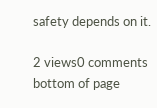safety depends on it.

2 views0 comments
bottom of page